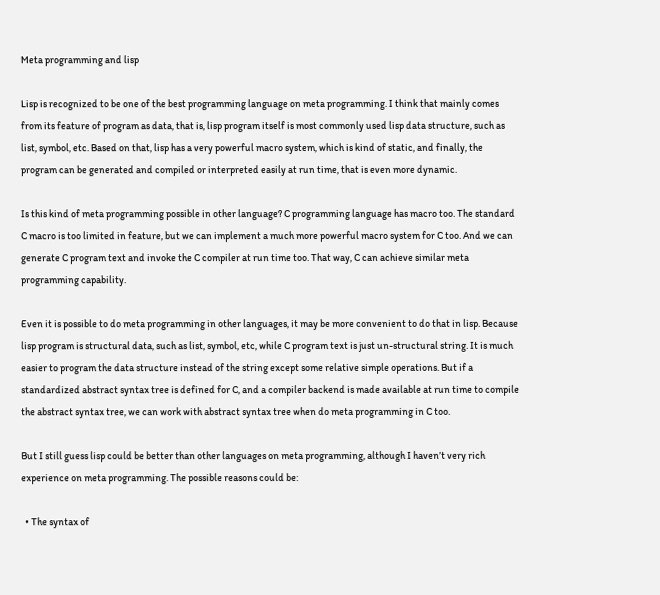Meta programming and lisp

Lisp is recognized to be one of the best programming language on meta programming. I think that mainly comes from its feature of program as data, that is, lisp program itself is most commonly used lisp data structure, such as list, symbol, etc. Based on that, lisp has a very powerful macro system, which is kind of static, and finally, the program can be generated and compiled or interpreted easily at run time, that is even more dynamic.

Is this kind of meta programming possible in other language? C programming language has macro too. The standard C macro is too limited in feature, but we can implement a much more powerful macro system for C too. And we can generate C program text and invoke the C compiler at run time too. That way, C can achieve similar meta programming capability.

Even it is possible to do meta programming in other languages, it may be more convenient to do that in lisp. Because lisp program is structural data, such as list, symbol, etc, while C program text is just un-structural string. It is much easier to program the data structure instead of the string except some relative simple operations. But if a standardized abstract syntax tree is defined for C, and a compiler backend is made available at run time to compile the abstract syntax tree, we can work with abstract syntax tree when do meta programming in C too.

But I still guess lisp could be better than other languages on meta programming, although I haven’t very rich experience on meta programming. The possible reasons could be:

  • The syntax of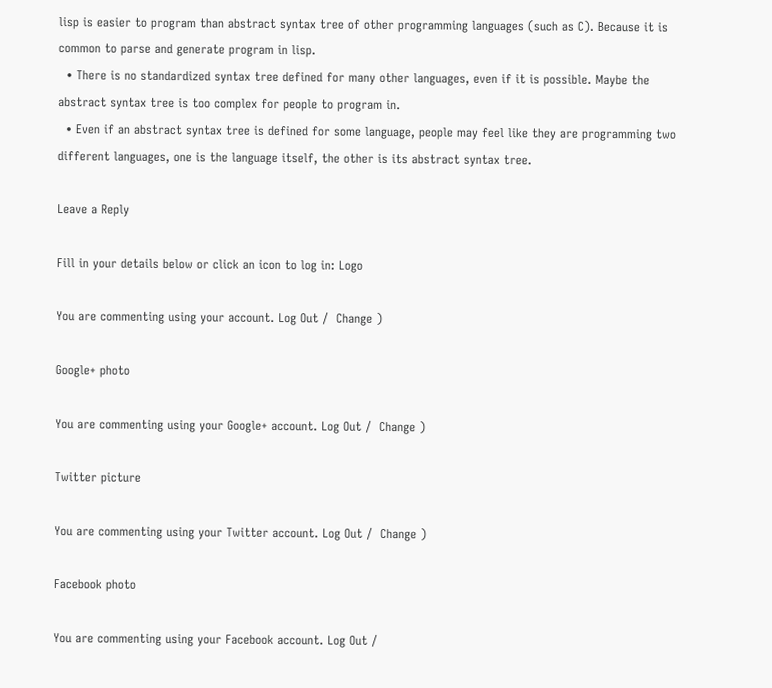lisp is easier to program than abstract syntax tree of other programming languages (such as C). Because it is common to parse and generate program in lisp.
  • There is no standardized syntax tree defined for many other languages, even if it is possible. Maybe the abstract syntax tree is too complex for people to program in.
  • Even if an abstract syntax tree is defined for some language, people may feel like they are programming two different languages, one is the language itself, the other is its abstract syntax tree.

Leave a Reply

Fill in your details below or click an icon to log in: Logo

You are commenting using your account. Log Out /  Change )

Google+ photo

You are commenting using your Google+ account. Log Out /  Change )

Twitter picture

You are commenting using your Twitter account. Log Out /  Change )

Facebook photo

You are commenting using your Facebook account. Log Out /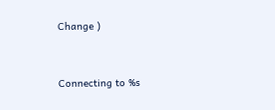Change )


Connecting to %s